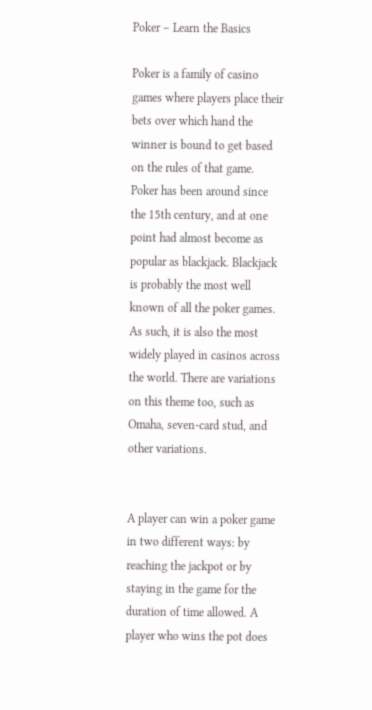Poker – Learn the Basics

Poker is a family of casino games where players place their bets over which hand the winner is bound to get based on the rules of that game. Poker has been around since the 15th century, and at one point had almost become as popular as blackjack. Blackjack is probably the most well known of all the poker games. As such, it is also the most widely played in casinos across the world. There are variations on this theme too, such as Omaha, seven-card stud, and other variations.


A player can win a poker game in two different ways: by reaching the jackpot or by staying in the game for the duration of time allowed. A player who wins the pot does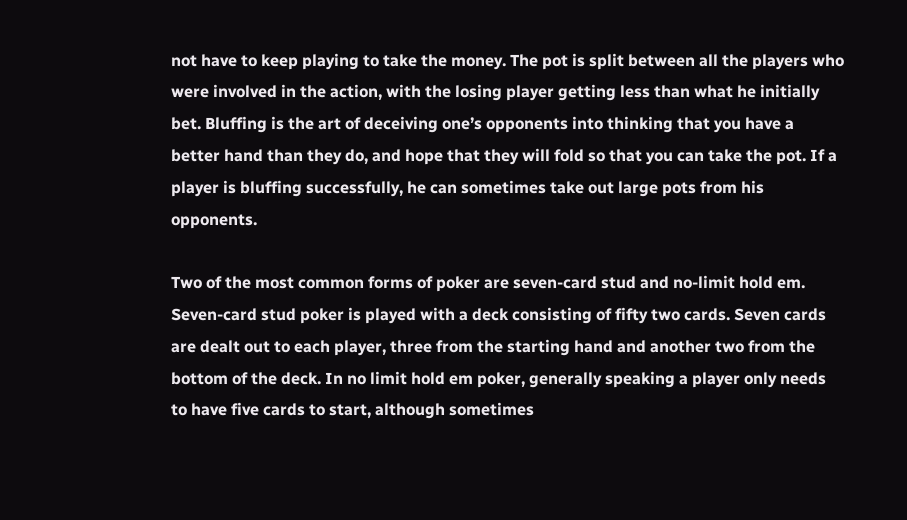not have to keep playing to take the money. The pot is split between all the players who were involved in the action, with the losing player getting less than what he initially bet. Bluffing is the art of deceiving one’s opponents into thinking that you have a better hand than they do, and hope that they will fold so that you can take the pot. If a player is bluffing successfully, he can sometimes take out large pots from his opponents.

Two of the most common forms of poker are seven-card stud and no-limit hold em. Seven-card stud poker is played with a deck consisting of fifty two cards. Seven cards are dealt out to each player, three from the starting hand and another two from the bottom of the deck. In no limit hold em poker, generally speaking a player only needs to have five cards to start, although sometimes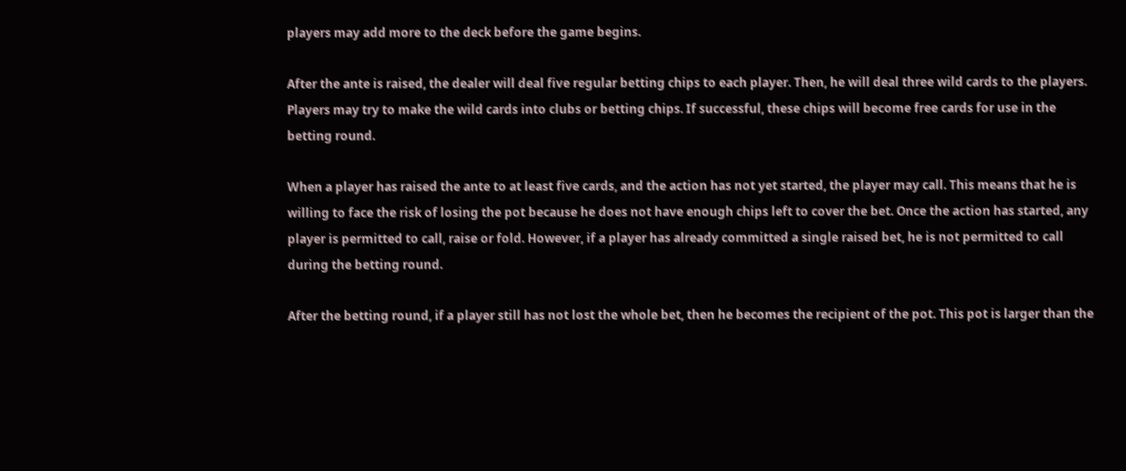players may add more to the deck before the game begins.

After the ante is raised, the dealer will deal five regular betting chips to each player. Then, he will deal three wild cards to the players. Players may try to make the wild cards into clubs or betting chips. If successful, these chips will become free cards for use in the betting round.

When a player has raised the ante to at least five cards, and the action has not yet started, the player may call. This means that he is willing to face the risk of losing the pot because he does not have enough chips left to cover the bet. Once the action has started, any player is permitted to call, raise or fold. However, if a player has already committed a single raised bet, he is not permitted to call during the betting round.

After the betting round, if a player still has not lost the whole bet, then he becomes the recipient of the pot. This pot is larger than the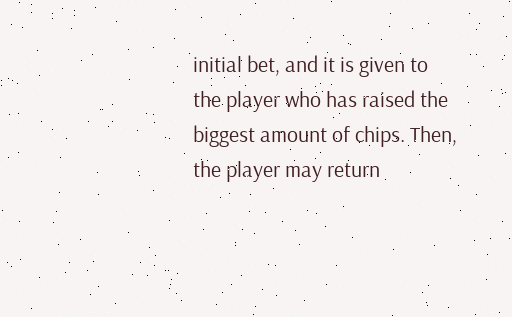initial bet, and it is given to the player who has raised the biggest amount of chips. Then, the player may return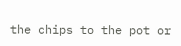the chips to the pot or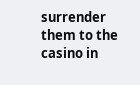surrender them to the casino in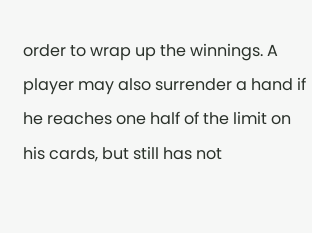order to wrap up the winnings. A player may also surrender a hand if he reaches one half of the limit on his cards, but still has not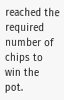reached the required number of chips to win the pot.